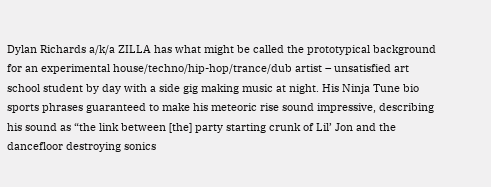Dylan Richards a/k/a ZILLA has what might be called the prototypical background for an experimental house/techno/hip-hop/trance/dub artist – unsatisfied art school student by day with a side gig making music at night. His Ninja Tune bio sports phrases guaranteed to make his meteoric rise sound impressive, describing his sound as “the link between [the] party starting crunk of Lil’ Jon and the dancefloor destroying sonics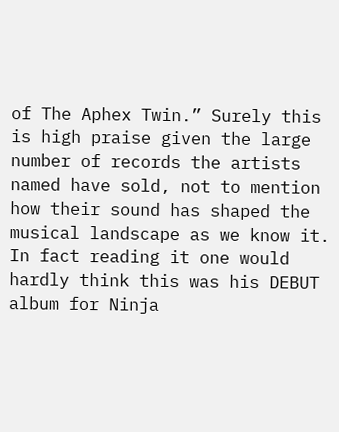of The Aphex Twin.” Surely this is high praise given the large number of records the artists named have sold, not to mention how their sound has shaped the musical landscape as we know it. In fact reading it one would hardly think this was his DEBUT album for Ninja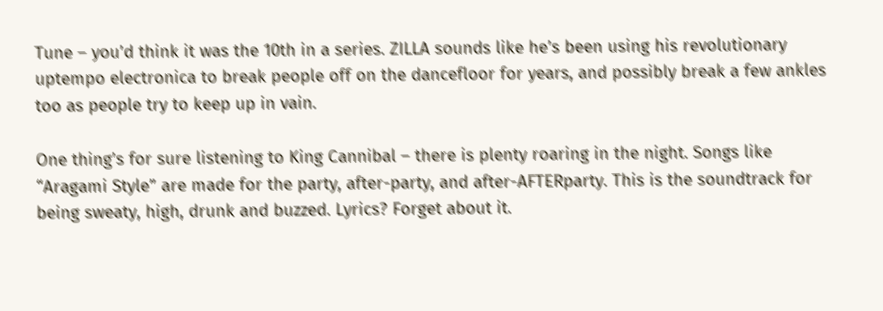Tune – you’d think it was the 10th in a series. ZILLA sounds like he’s been using his revolutionary uptempo electronica to break people off on the dancefloor for years, and possibly break a few ankles too as people try to keep up in vain.

One thing’s for sure listening to King Cannibal – there is plenty roaring in the night. Songs like “Aragami Style” are made for the party, after-party, and after-AFTERparty. This is the soundtrack for being sweaty, high, drunk and buzzed. Lyrics? Forget about it.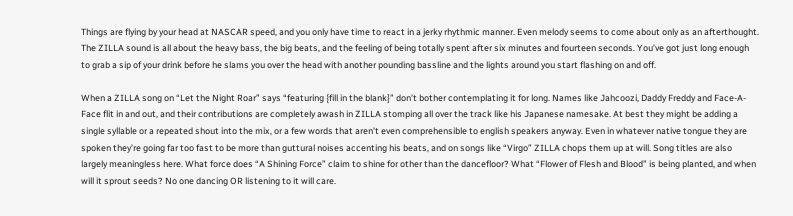Things are flying by your head at NASCAR speed, and you only have time to react in a jerky rhythmic manner. Even melody seems to come about only as an afterthought. The ZILLA sound is all about the heavy bass, the big beats, and the feeling of being totally spent after six minutes and fourteen seconds. You’ve got just long enough to grab a sip of your drink before he slams you over the head with another pounding bassline and the lights around you start flashing on and off.

When a ZILLA song on “Let the Night Roar” says “featuring {fill in the blank}” don’t bother contemplating it for long. Names like Jahcoozi, Daddy Freddy and Face-A-Face flit in and out, and their contributions are completely awash in ZILLA stomping all over the track like his Japanese namesake. At best they might be adding a single syllable or a repeated shout into the mix, or a few words that aren’t even comprehensible to english speakers anyway. Even in whatever native tongue they are spoken they’re going far too fast to be more than guttural noises accenting his beats, and on songs like “Virgo” ZILLA chops them up at will. Song titles are also largely meaningless here. What force does “A Shining Force” claim to shine for other than the dancefloor? What “Flower of Flesh and Blood” is being planted, and when will it sprout seeds? No one dancing OR listening to it will care.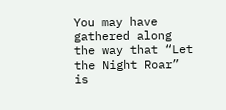You may have gathered along the way that “Let the Night Roar” is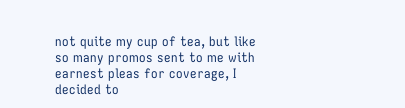not quite my cup of tea, but like so many promos sent to me with earnest pleas for coverage, I decided to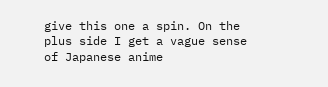give this one a spin. On the plus side I get a vague sense of Japanese anime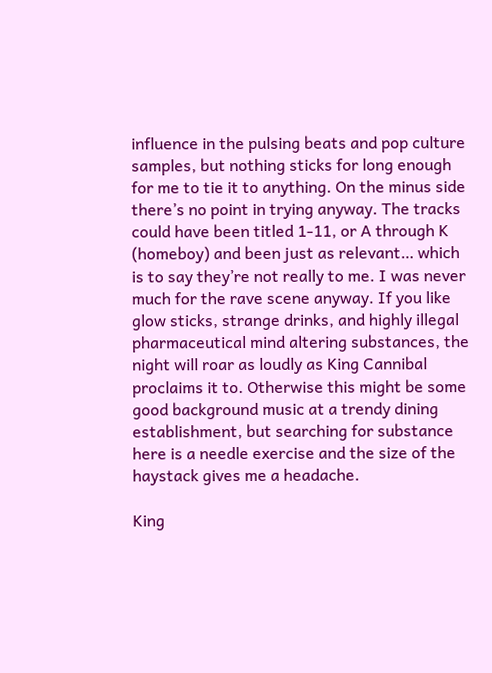influence in the pulsing beats and pop culture samples, but nothing sticks for long enough for me to tie it to anything. On the minus side there’s no point in trying anyway. The tracks could have been titled 1-11, or A through K (homeboy) and been just as relevant… which is to say they’re not really to me. I was never much for the rave scene anyway. If you like glow sticks, strange drinks, and highly illegal pharmaceutical mind altering substances, the night will roar as loudly as King Cannibal proclaims it to. Otherwise this might be some good background music at a trendy dining establishment, but searching for substance here is a needle exercise and the size of the haystack gives me a headache.

King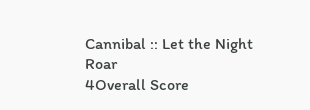Cannibal :: Let the Night Roar
4Overall Score